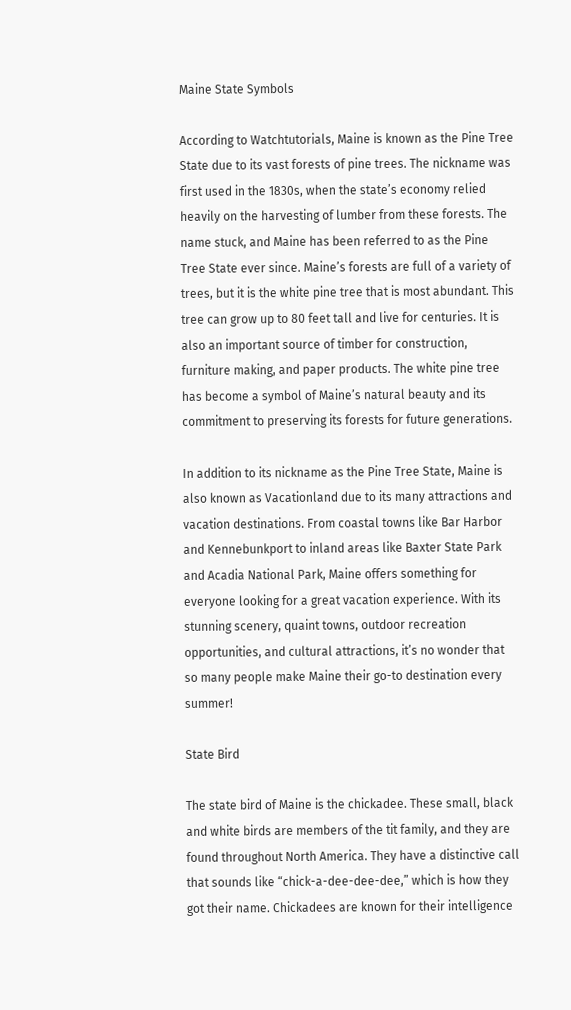Maine State Symbols

According to Watchtutorials, Maine is known as the Pine Tree State due to its vast forests of pine trees. The nickname was first used in the 1830s, when the state’s economy relied heavily on the harvesting of lumber from these forests. The name stuck, and Maine has been referred to as the Pine Tree State ever since. Maine’s forests are full of a variety of trees, but it is the white pine tree that is most abundant. This tree can grow up to 80 feet tall and live for centuries. It is also an important source of timber for construction, furniture making, and paper products. The white pine tree has become a symbol of Maine’s natural beauty and its commitment to preserving its forests for future generations.

In addition to its nickname as the Pine Tree State, Maine is also known as Vacationland due to its many attractions and vacation destinations. From coastal towns like Bar Harbor and Kennebunkport to inland areas like Baxter State Park and Acadia National Park, Maine offers something for everyone looking for a great vacation experience. With its stunning scenery, quaint towns, outdoor recreation opportunities, and cultural attractions, it’s no wonder that so many people make Maine their go-to destination every summer!

State Bird

The state bird of Maine is the chickadee. These small, black and white birds are members of the tit family, and they are found throughout North America. They have a distinctive call that sounds like “chick-a-dee-dee-dee,” which is how they got their name. Chickadees are known for their intelligence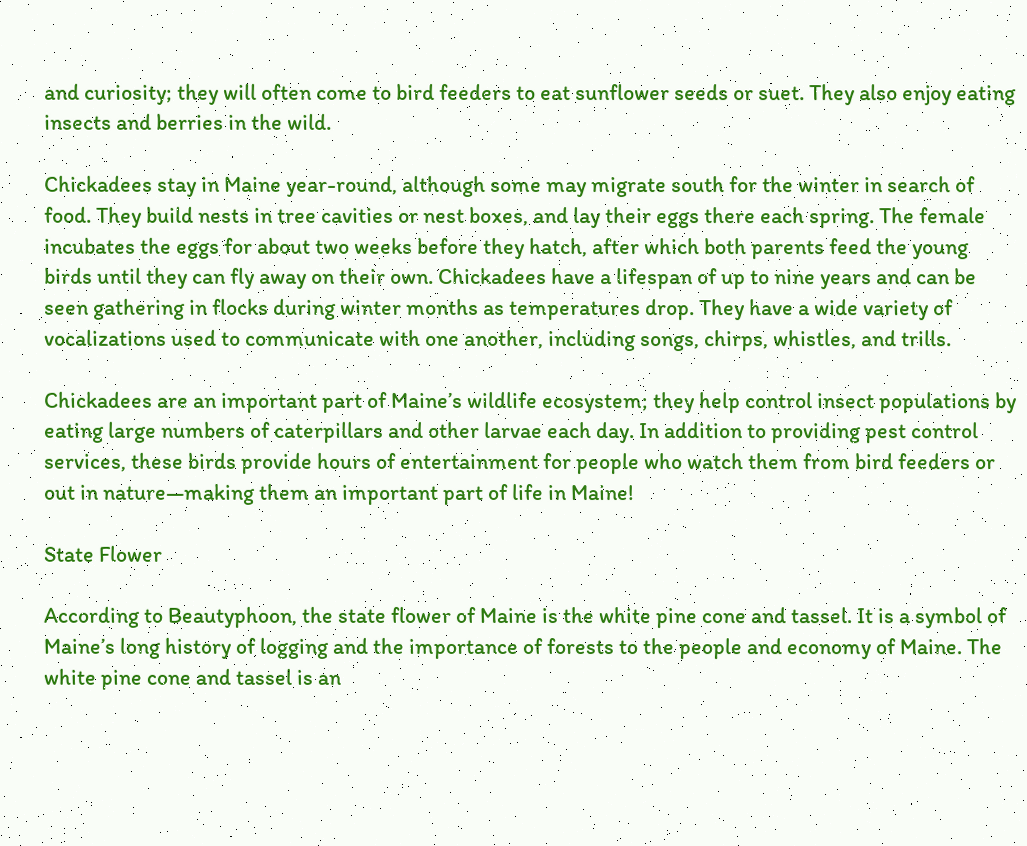and curiosity; they will often come to bird feeders to eat sunflower seeds or suet. They also enjoy eating insects and berries in the wild.

Chickadees stay in Maine year-round, although some may migrate south for the winter in search of food. They build nests in tree cavities or nest boxes, and lay their eggs there each spring. The female incubates the eggs for about two weeks before they hatch, after which both parents feed the young birds until they can fly away on their own. Chickadees have a lifespan of up to nine years and can be seen gathering in flocks during winter months as temperatures drop. They have a wide variety of vocalizations used to communicate with one another, including songs, chirps, whistles, and trills.

Chickadees are an important part of Maine’s wildlife ecosystem; they help control insect populations by eating large numbers of caterpillars and other larvae each day. In addition to providing pest control services, these birds provide hours of entertainment for people who watch them from bird feeders or out in nature—making them an important part of life in Maine!

State Flower

According to Beautyphoon, the state flower of Maine is the white pine cone and tassel. It is a symbol of Maine’s long history of logging and the importance of forests to the people and economy of Maine. The white pine cone and tassel is an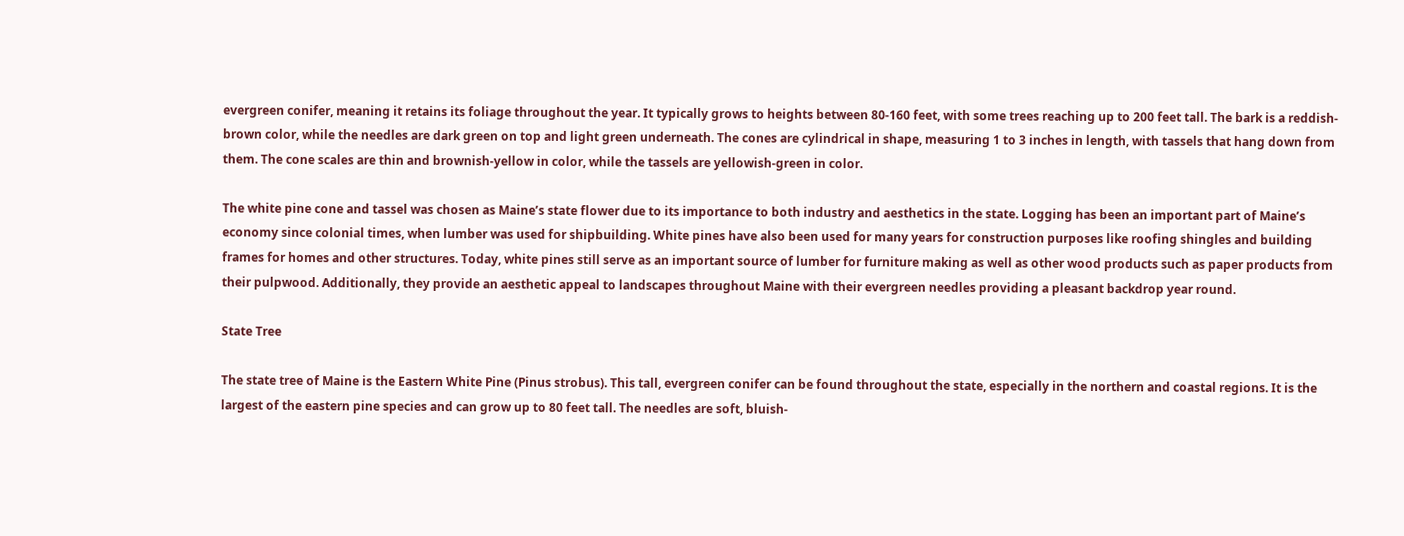evergreen conifer, meaning it retains its foliage throughout the year. It typically grows to heights between 80-160 feet, with some trees reaching up to 200 feet tall. The bark is a reddish-brown color, while the needles are dark green on top and light green underneath. The cones are cylindrical in shape, measuring 1 to 3 inches in length, with tassels that hang down from them. The cone scales are thin and brownish-yellow in color, while the tassels are yellowish-green in color.

The white pine cone and tassel was chosen as Maine’s state flower due to its importance to both industry and aesthetics in the state. Logging has been an important part of Maine’s economy since colonial times, when lumber was used for shipbuilding. White pines have also been used for many years for construction purposes like roofing shingles and building frames for homes and other structures. Today, white pines still serve as an important source of lumber for furniture making as well as other wood products such as paper products from their pulpwood. Additionally, they provide an aesthetic appeal to landscapes throughout Maine with their evergreen needles providing a pleasant backdrop year round.

State Tree

The state tree of Maine is the Eastern White Pine (Pinus strobus). This tall, evergreen conifer can be found throughout the state, especially in the northern and coastal regions. It is the largest of the eastern pine species and can grow up to 80 feet tall. The needles are soft, bluish-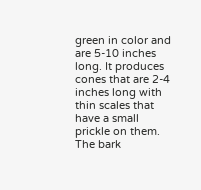green in color and are 5-10 inches long. It produces cones that are 2-4 inches long with thin scales that have a small prickle on them. The bark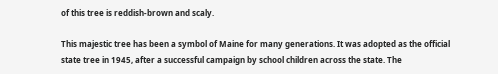of this tree is reddish-brown and scaly.

This majestic tree has been a symbol of Maine for many generations. It was adopted as the official state tree in 1945, after a successful campaign by school children across the state. The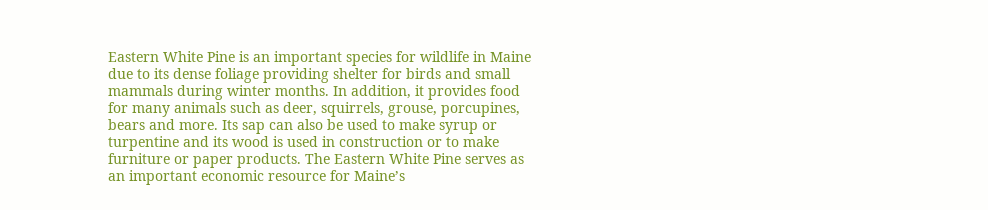Eastern White Pine is an important species for wildlife in Maine due to its dense foliage providing shelter for birds and small mammals during winter months. In addition, it provides food for many animals such as deer, squirrels, grouse, porcupines, bears and more. Its sap can also be used to make syrup or turpentine and its wood is used in construction or to make furniture or paper products. The Eastern White Pine serves as an important economic resource for Maine’s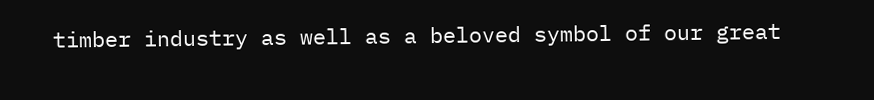timber industry as well as a beloved symbol of our great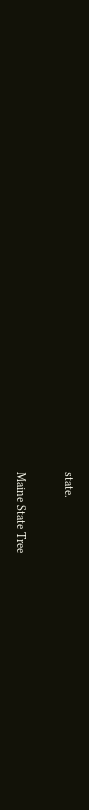state.

Maine State Tree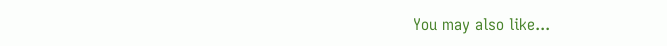You may also like...